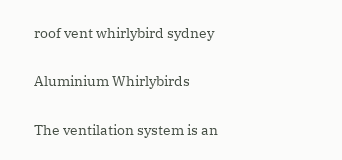roof vent whirlybird sydney

Aluminium Whirlybirds

The ventilation system is an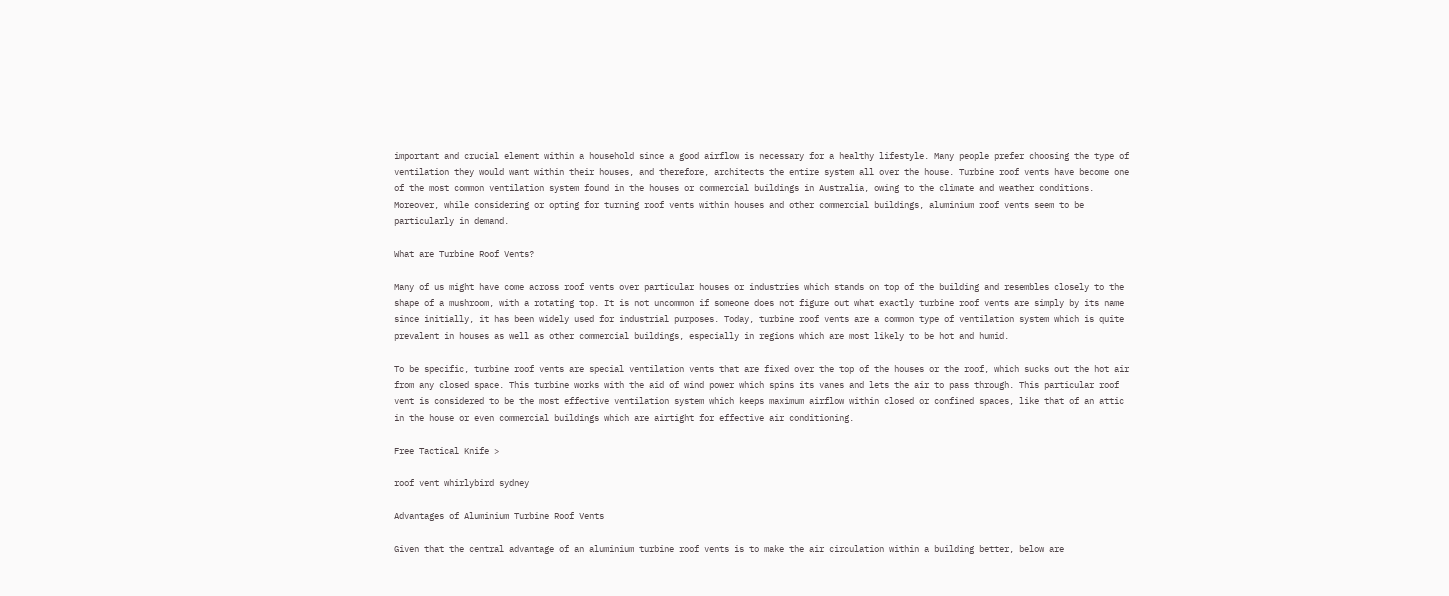important and crucial element within a household since a good airflow is necessary for a healthy lifestyle. Many people prefer choosing the type of ventilation they would want within their houses, and therefore, architects the entire system all over the house. Turbine roof vents have become one of the most common ventilation system found in the houses or commercial buildings in Australia, owing to the climate and weather conditions. Moreover, while considering or opting for turning roof vents within houses and other commercial buildings, aluminium roof vents seem to be particularly in demand.

What are Turbine Roof Vents?

Many of us might have come across roof vents over particular houses or industries which stands on top of the building and resembles closely to the shape of a mushroom, with a rotating top. It is not uncommon if someone does not figure out what exactly turbine roof vents are simply by its name since initially, it has been widely used for industrial purposes. Today, turbine roof vents are a common type of ventilation system which is quite prevalent in houses as well as other commercial buildings, especially in regions which are most likely to be hot and humid.

To be specific, turbine roof vents are special ventilation vents that are fixed over the top of the houses or the roof, which sucks out the hot air from any closed space. This turbine works with the aid of wind power which spins its vanes and lets the air to pass through. This particular roof vent is considered to be the most effective ventilation system which keeps maximum airflow within closed or confined spaces, like that of an attic in the house or even commercial buildings which are airtight for effective air conditioning.

Free Tactical Knife >

roof vent whirlybird sydney

Advantages of Aluminium Turbine Roof Vents

Given that the central advantage of an aluminium turbine roof vents is to make the air circulation within a building better, below are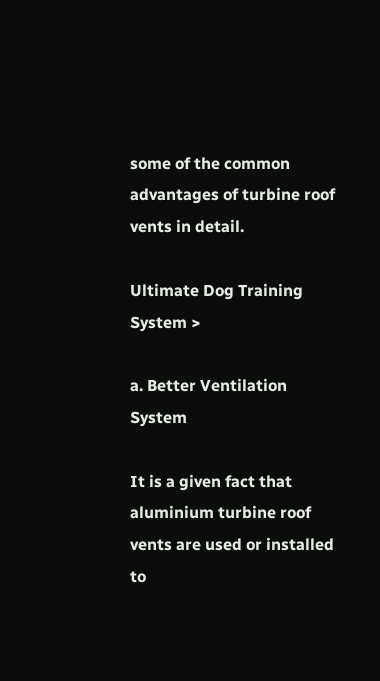some of the common advantages of turbine roof vents in detail.

Ultimate Dog Training System >

a. Better Ventilation System

It is a given fact that aluminium turbine roof vents are used or installed to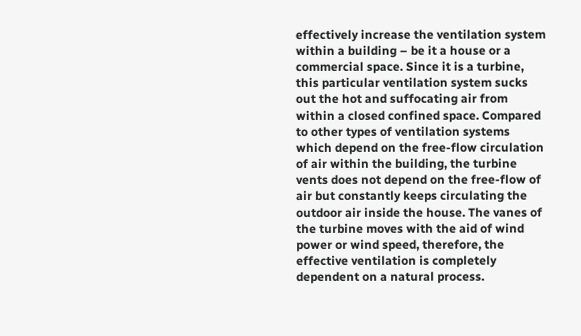effectively increase the ventilation system within a building – be it a house or a commercial space. Since it is a turbine, this particular ventilation system sucks out the hot and suffocating air from within a closed confined space. Compared to other types of ventilation systems which depend on the free-flow circulation of air within the building, the turbine vents does not depend on the free-flow of air but constantly keeps circulating the outdoor air inside the house. The vanes of the turbine moves with the aid of wind power or wind speed, therefore, the effective ventilation is completely dependent on a natural process.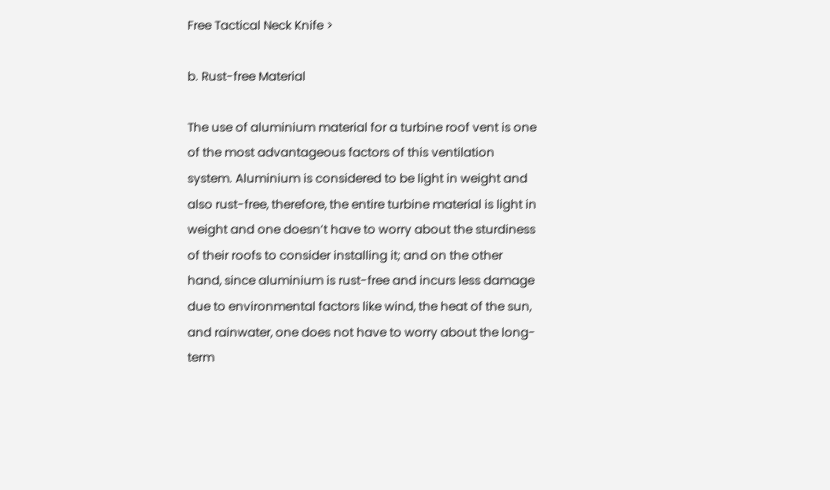Free Tactical Neck Knife >

b. Rust-free Material

The use of aluminium material for a turbine roof vent is one of the most advantageous factors of this ventilation system. Aluminium is considered to be light in weight and also rust-free, therefore, the entire turbine material is light in weight and one doesn’t have to worry about the sturdiness of their roofs to consider installing it; and on the other hand, since aluminium is rust-free and incurs less damage due to environmental factors like wind, the heat of the sun, and rainwater, one does not have to worry about the long-term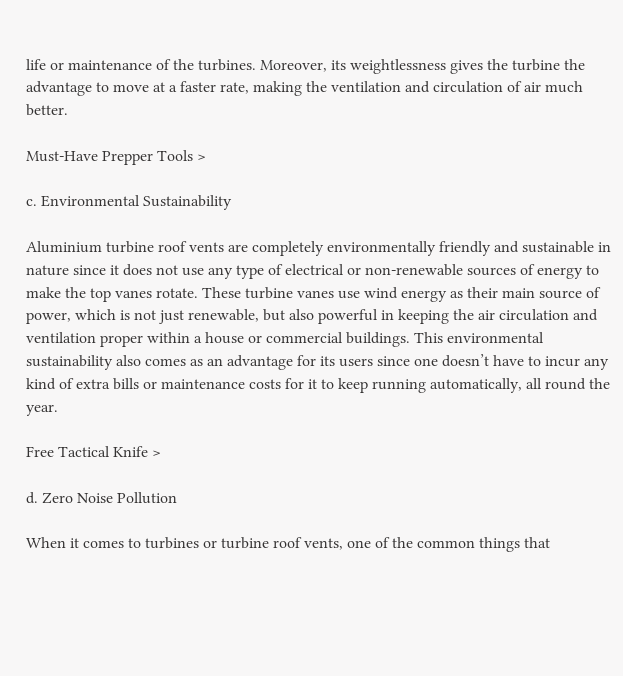life or maintenance of the turbines. Moreover, its weightlessness gives the turbine the advantage to move at a faster rate, making the ventilation and circulation of air much better.

Must-Have Prepper Tools >

c. Environmental Sustainability

Aluminium turbine roof vents are completely environmentally friendly and sustainable in nature since it does not use any type of electrical or non-renewable sources of energy to make the top vanes rotate. These turbine vanes use wind energy as their main source of power, which is not just renewable, but also powerful in keeping the air circulation and ventilation proper within a house or commercial buildings. This environmental sustainability also comes as an advantage for its users since one doesn’t have to incur any kind of extra bills or maintenance costs for it to keep running automatically, all round the year.

Free Tactical Knife >

d. Zero Noise Pollution

When it comes to turbines or turbine roof vents, one of the common things that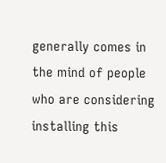generally comes in the mind of people who are considering installing this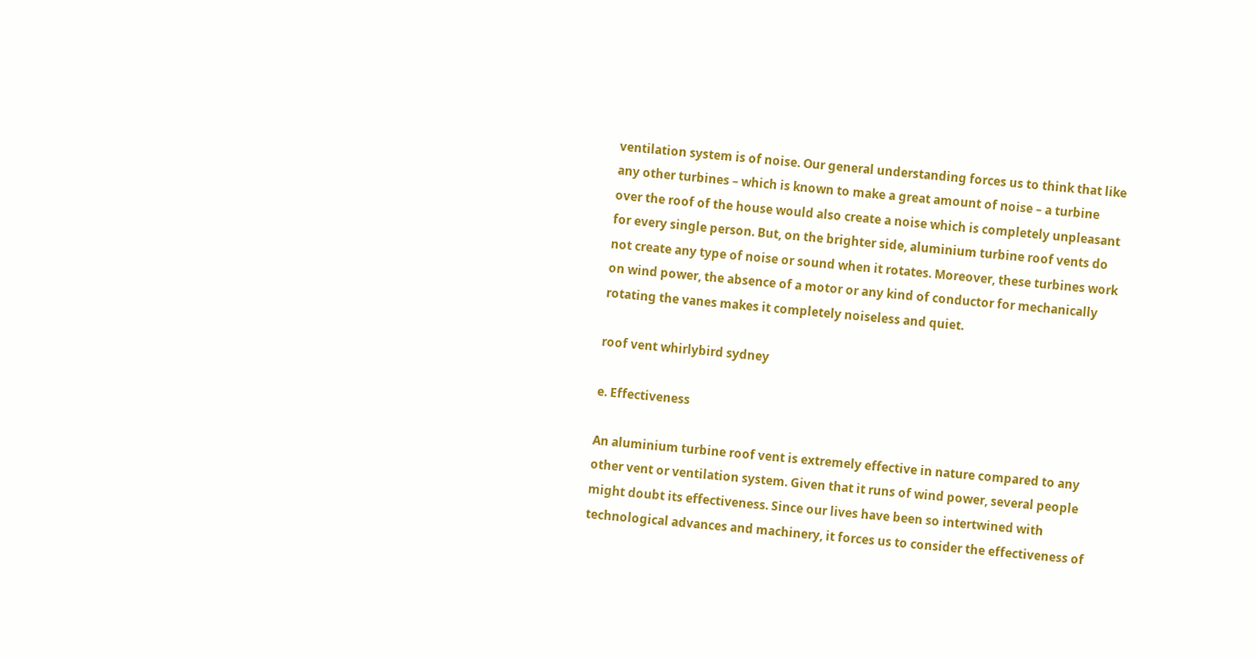ventilation system is of noise. Our general understanding forces us to think that like any other turbines – which is known to make a great amount of noise – a turbine over the roof of the house would also create a noise which is completely unpleasant for every single person. But, on the brighter side, aluminium turbine roof vents do not create any type of noise or sound when it rotates. Moreover, these turbines work on wind power, the absence of a motor or any kind of conductor for mechanically rotating the vanes makes it completely noiseless and quiet.

roof vent whirlybird sydney

e. Effectiveness

An aluminium turbine roof vent is extremely effective in nature compared to any other vent or ventilation system. Given that it runs of wind power, several people might doubt its effectiveness. Since our lives have been so intertwined with technological advances and machinery, it forces us to consider the effectiveness of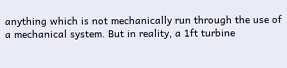anything which is not mechanically run through the use of a mechanical system. But in reality, a 1ft turbine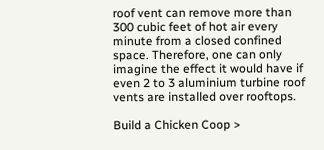roof vent can remove more than 300 cubic feet of hot air every minute from a closed confined space. Therefore, one can only imagine the effect it would have if even 2 to 3 aluminium turbine roof vents are installed over rooftops.

Build a Chicken Coop >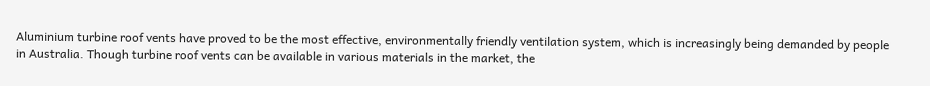Aluminium turbine roof vents have proved to be the most effective, environmentally friendly ventilation system, which is increasingly being demanded by people in Australia. Though turbine roof vents can be available in various materials in the market, the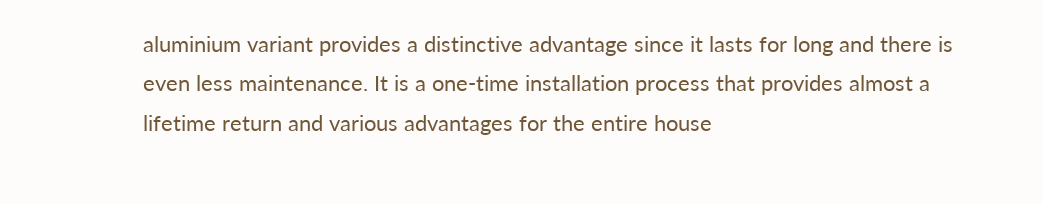aluminium variant provides a distinctive advantage since it lasts for long and there is even less maintenance. It is a one-time installation process that provides almost a lifetime return and various advantages for the entire house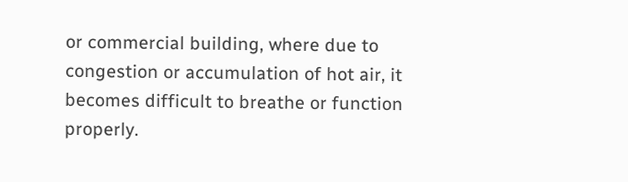or commercial building, where due to congestion or accumulation of hot air, it becomes difficult to breathe or function properly.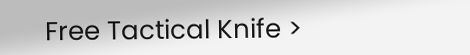Free Tactical Knife >